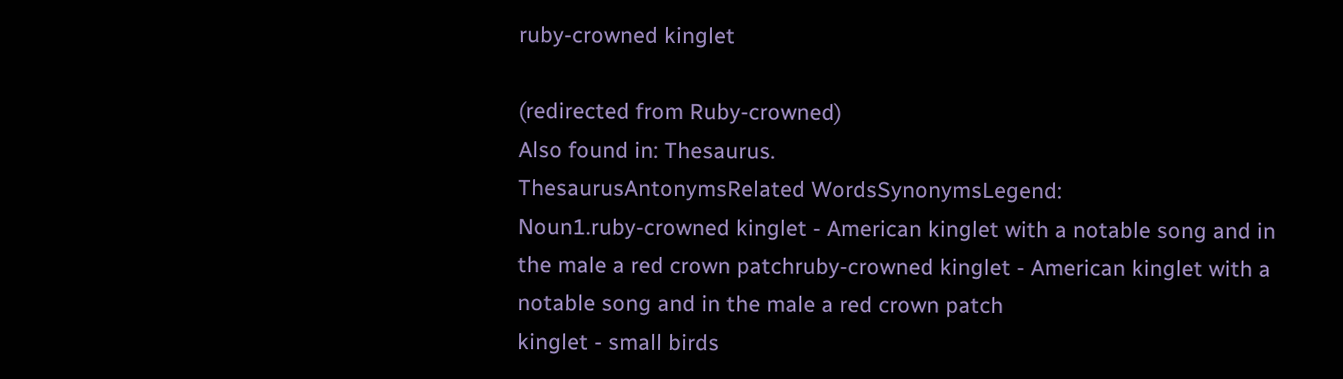ruby-crowned kinglet

(redirected from Ruby-crowned)
Also found in: Thesaurus.
ThesaurusAntonymsRelated WordsSynonymsLegend:
Noun1.ruby-crowned kinglet - American kinglet with a notable song and in the male a red crown patchruby-crowned kinglet - American kinglet with a notable song and in the male a red crown patch
kinglet - small birds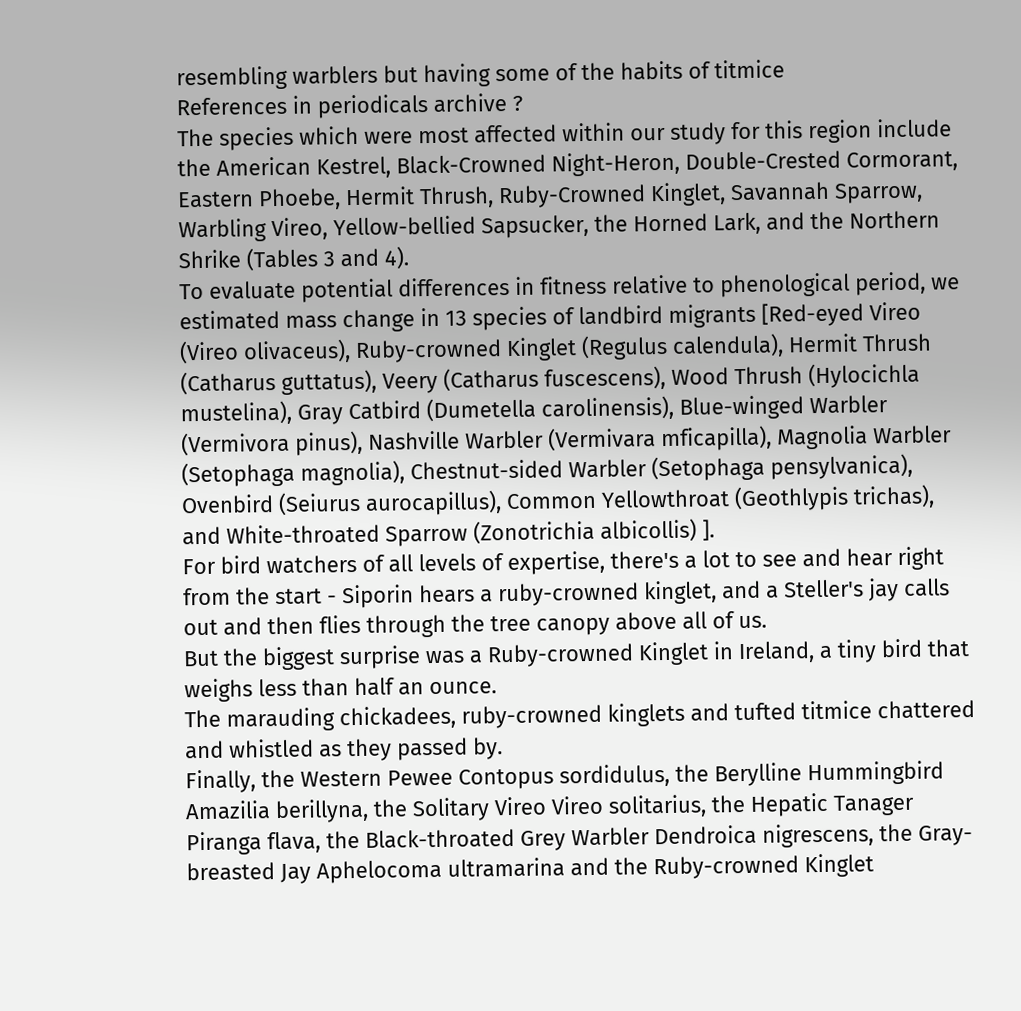resembling warblers but having some of the habits of titmice
References in periodicals archive ?
The species which were most affected within our study for this region include the American Kestrel, Black-Crowned Night-Heron, Double-Crested Cormorant, Eastern Phoebe, Hermit Thrush, Ruby-Crowned Kinglet, Savannah Sparrow, Warbling Vireo, Yellow-bellied Sapsucker, the Horned Lark, and the Northern Shrike (Tables 3 and 4).
To evaluate potential differences in fitness relative to phenological period, we estimated mass change in 13 species of landbird migrants [Red-eyed Vireo (Vireo olivaceus), Ruby-crowned Kinglet (Regulus calendula), Hermit Thrush (Catharus guttatus), Veery (Catharus fuscescens), Wood Thrush (Hylocichla mustelina), Gray Catbird (Dumetella carolinensis), Blue-winged Warbler (Vermivora pinus), Nashville Warbler (Vermivara mficapilla), Magnolia Warbler (Setophaga magnolia), Chestnut-sided Warbler (Setophaga pensylvanica), Ovenbird (Seiurus aurocapillus), Common Yellowthroat (Geothlypis trichas), and White-throated Sparrow (Zonotrichia albicollis) ].
For bird watchers of all levels of expertise, there's a lot to see and hear right from the start - Siporin hears a ruby-crowned kinglet, and a Steller's jay calls out and then flies through the tree canopy above all of us.
But the biggest surprise was a Ruby-crowned Kinglet in Ireland, a tiny bird that weighs less than half an ounce.
The marauding chickadees, ruby-crowned kinglets and tufted titmice chattered and whistled as they passed by.
Finally, the Western Pewee Contopus sordidulus, the Berylline Hummingbird Amazilia berillyna, the Solitary Vireo Vireo solitarius, the Hepatic Tanager Piranga flava, the Black-throated Grey Warbler Dendroica nigrescens, the Gray-breasted Jay Aphelocoma ultramarina and the Ruby-crowned Kinglet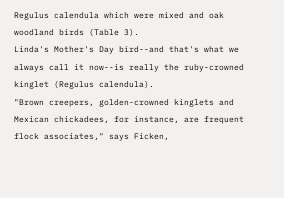Regulus calendula which were mixed and oak woodland birds (Table 3).
Linda's Mother's Day bird--and that's what we always call it now--is really the ruby-crowned kinglet (Regulus calendula).
"Brown creepers, golden-crowned kinglets and Mexican chickadees, for instance, are frequent flock associates," says Ficken,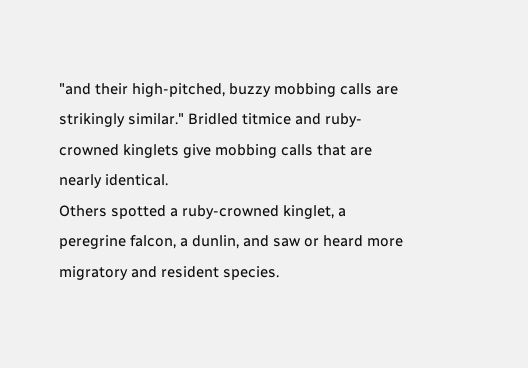"and their high-pitched, buzzy mobbing calls are strikingly similar." Bridled titmice and ruby-crowned kinglets give mobbing calls that are nearly identical.
Others spotted a ruby-crowned kinglet, a peregrine falcon, a dunlin, and saw or heard more migratory and resident species.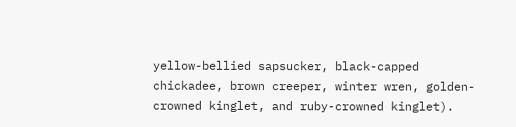yellow-bellied sapsucker, black-capped chickadee, brown creeper, winter wren, golden-crowned kinglet, and ruby-crowned kinglet).